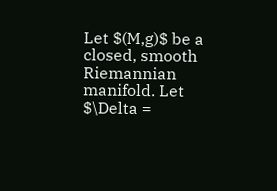Let $(M,g)$ be a closed, smooth Riemannian manifold. Let $\Delta =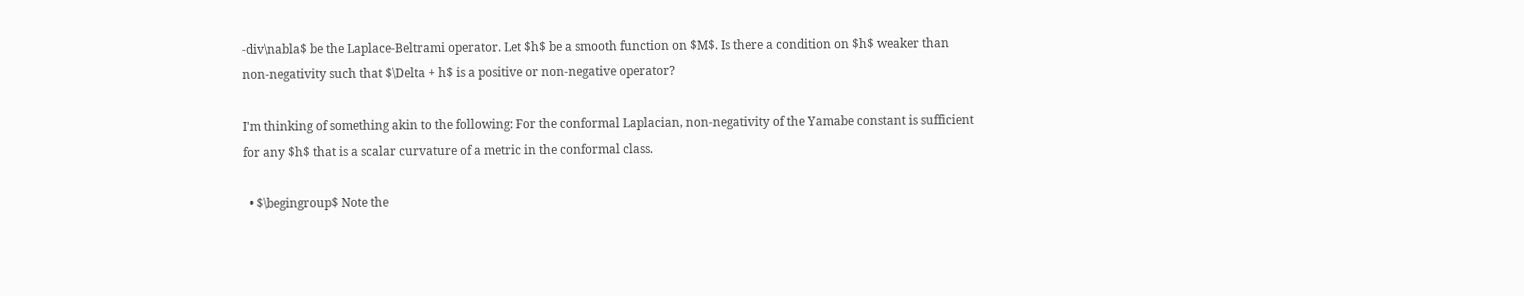-div\nabla$ be the Laplace-Beltrami operator. Let $h$ be a smooth function on $M$. Is there a condition on $h$ weaker than non-negativity such that $\Delta + h$ is a positive or non-negative operator?

I'm thinking of something akin to the following: For the conformal Laplacian, non-negativity of the Yamabe constant is sufficient for any $h$ that is a scalar curvature of a metric in the conformal class.

  • $\begingroup$ Note the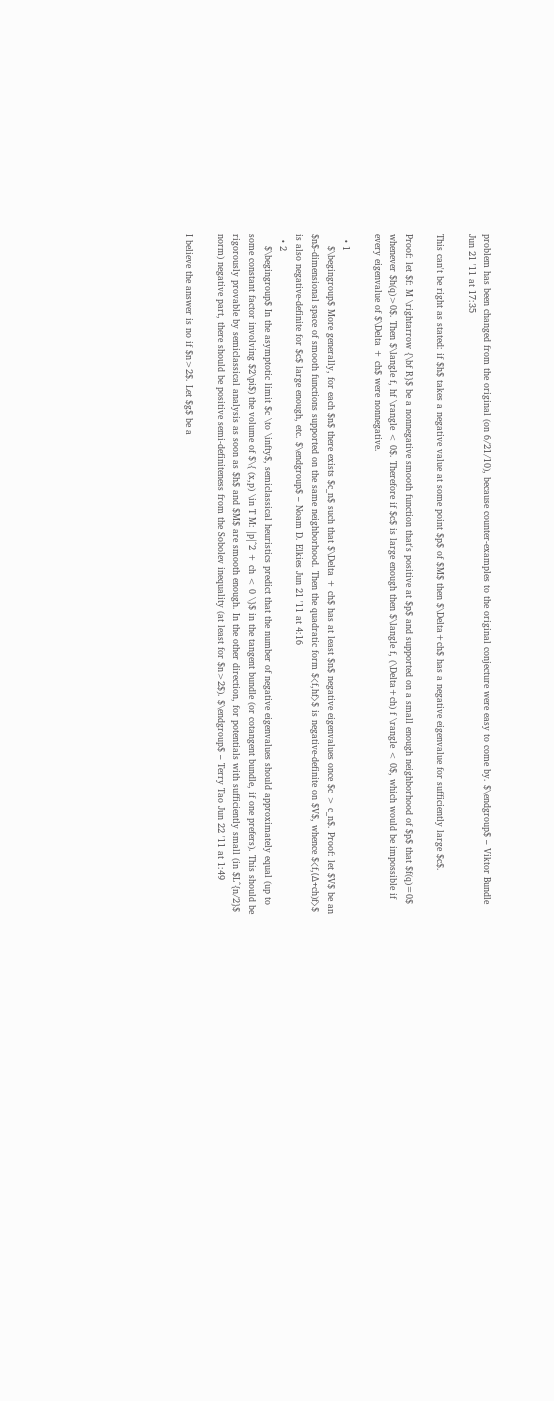problem has been changed from the original (on 6/21/10), because counter-examples to the original conjecture were easy to come by. $\endgroup$ – Viktor Bundle Jun 21 '11 at 17:35

This can't be right as stated: if $h$ takes a negative value at some point $p$ of $M$ then $\Delta+ch$ has a negative eigenvalue for sufficiently large $c$.

Proof: let $f: M \rightarrow {\bf R}$ be a nonnegative smooth function that's positive at $p$ and supported on a small enough neighborhood of $p$ that $f(q)=0$ whenever $h(q)>0$. Then $\langle f, hf \rangle < 0$. Therefore if $c$ is large enough then $\langle f, (\Delta+ch) f \rangle < 0$, which would be impossible if every eigenvalue of $\Delta + ch$ were nonnegative.

  • 1
    $\begingroup$ More generally, for each $n$ there exists $c_n$ such that $\Delta + ch$ has at least $n$ negative eigenvalues once $c > c_n$. Proof: let $V$ be an $n$-dimensional space of smooth functions supported on the same neighborhood. Then the quadratic form $⟨f,hf⟩$ is negative-definite on $V$, whence $⟨f,(Δ+ch)f⟩$ is also negative-definite for $c$ large enough, etc. $\endgroup$ – Noam D. Elkies Jun 21 '11 at 4:16
  • 2
    $\begingroup$ In the asymptotic limit $c \to \infty$, semiclassical heuristics predict that the number of negative eigenvalues should approximately equal (up to some constant factor involving $2\pi$) the volume of $\{ (x,p) \in T M: |p|^2 + ch < 0 \}$ in the tangent bundle (or cotangent bundle, if one prefers). This should be rigorously provable by semiclassical analysis as soon as $h$ and $M$ are smooth enough. In the other direction, for potentials with sufficiently small (in $L^{n/2}$ norm) negative part, there should be positive semi-definiteness from the Sobolev inequality (at least for $n>2$). $\endgroup$ – Terry Tao Jun 22 '11 at 1:49

I believe the answer is no if $n>2$. Let $g$ be a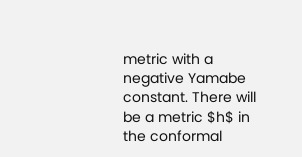metric with a negative Yamabe constant. There will be a metric $h$ in the conformal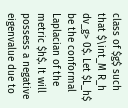class of $g$ such that $\int_M R_h dv_g> 0$. Let $L_h$ be the conformal Laplacian of the metric $h$. It will possess a negative eigenvalue due to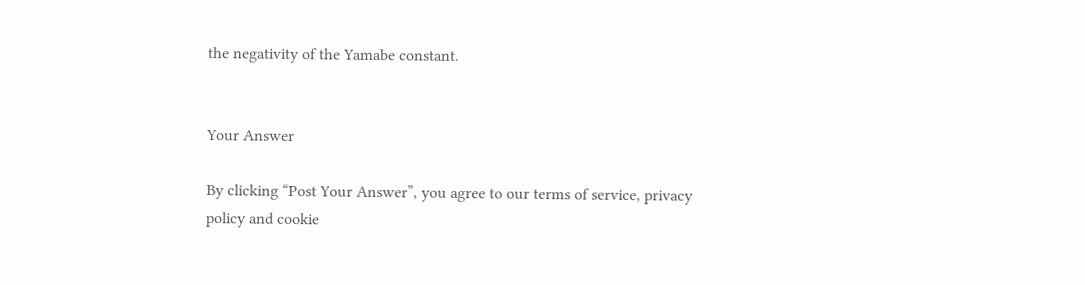the negativity of the Yamabe constant.


Your Answer

By clicking “Post Your Answer”, you agree to our terms of service, privacy policy and cookie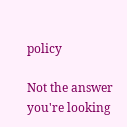policy

Not the answer you're looking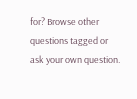for? Browse other questions tagged or ask your own question.